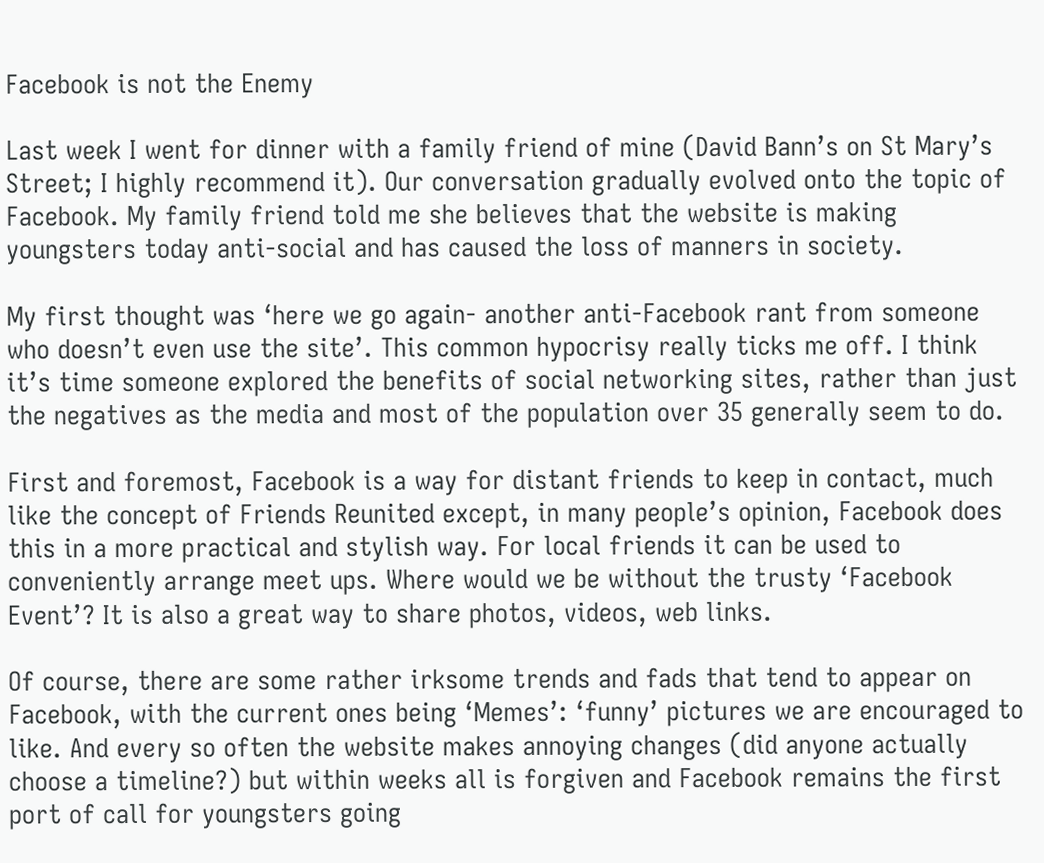Facebook is not the Enemy

Last week I went for dinner with a family friend of mine (David Bann’s on St Mary’s Street; I highly recommend it). Our conversation gradually evolved onto the topic of Facebook. My family friend told me she believes that the website is making youngsters today anti-social and has caused the loss of manners in society.

My first thought was ‘here we go again- another anti-Facebook rant from someone who doesn’t even use the site’. This common hypocrisy really ticks me off. I think it’s time someone explored the benefits of social networking sites, rather than just the negatives as the media and most of the population over 35 generally seem to do.

First and foremost, Facebook is a way for distant friends to keep in contact, much like the concept of Friends Reunited except, in many people’s opinion, Facebook does this in a more practical and stylish way. For local friends it can be used to conveniently arrange meet ups. Where would we be without the trusty ‘Facebook Event’? It is also a great way to share photos, videos, web links.

Of course, there are some rather irksome trends and fads that tend to appear on Facebook, with the current ones being ‘Memes’: ‘funny’ pictures we are encouraged to like. And every so often the website makes annoying changes (did anyone actually choose a timeline?) but within weeks all is forgiven and Facebook remains the first port of call for youngsters going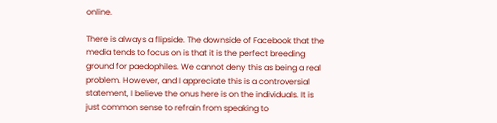online.

There is always a flipside. The downside of Facebook that the media tends to focus on is that it is the perfect breeding ground for paedophiles. We cannot deny this as being a real problem. However, and I appreciate this is a controversial statement, I believe the onus here is on the individuals. It is just common sense to refrain from speaking to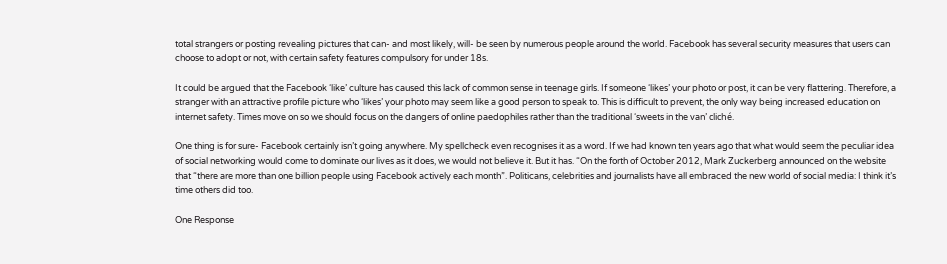total strangers or posting revealing pictures that can- and most likely, will- be seen by numerous people around the world. Facebook has several security measures that users can choose to adopt or not, with certain safety features compulsory for under 18s.

It could be argued that the Facebook ‘like’ culture has caused this lack of common sense in teenage girls. If someone ‘likes’ your photo or post, it can be very flattering. Therefore, a stranger with an attractive profile picture who ‘likes’ your photo may seem like a good person to speak to. This is difficult to prevent, the only way being increased education on internet safety. Times move on so we should focus on the dangers of online paedophiles rather than the traditional ‘sweets in the van’ cliché.

One thing is for sure- Facebook certainly isn’t going anywhere. My spellcheck even recognises it as a word. If we had known ten years ago that what would seem the peculiar idea of social networking would come to dominate our lives as it does, we would not believe it. But it has. “On the forth of October 2012, Mark Zuckerberg announced on the website that “there are more than one billion people using Facebook actively each month”. Politicans, celebrities and journalists have all embraced the new world of social media: I think it’s time others did too.

One Response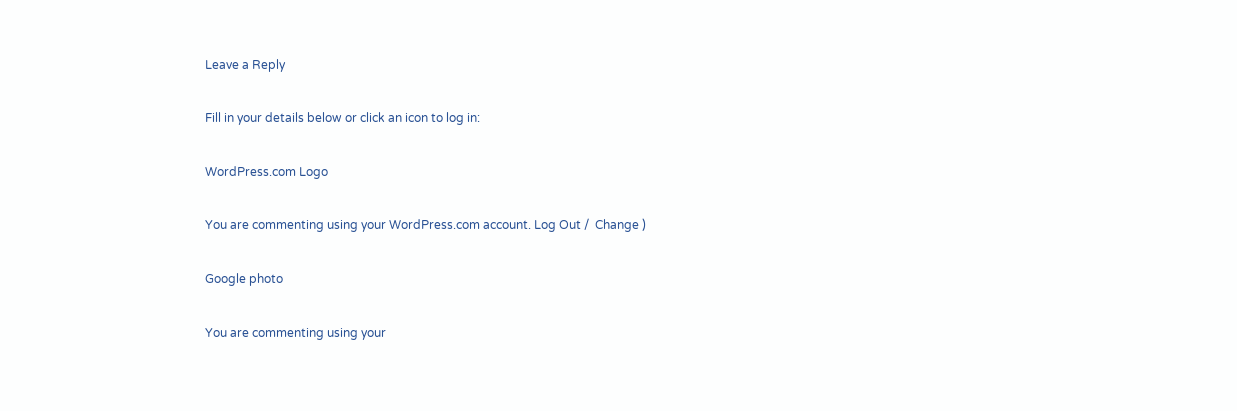Leave a Reply

Fill in your details below or click an icon to log in:

WordPress.com Logo

You are commenting using your WordPress.com account. Log Out /  Change )

Google photo

You are commenting using your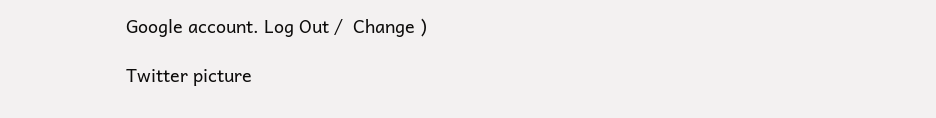Google account. Log Out /  Change )

Twitter picture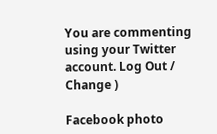You are commenting using your Twitter account. Log Out /  Change )

Facebook photo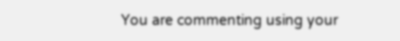You are commenting using your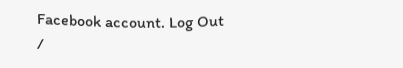Facebook account. Log Out /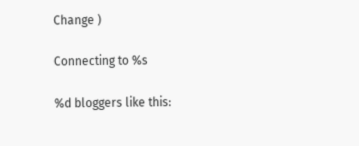Change )

Connecting to %s

%d bloggers like this: